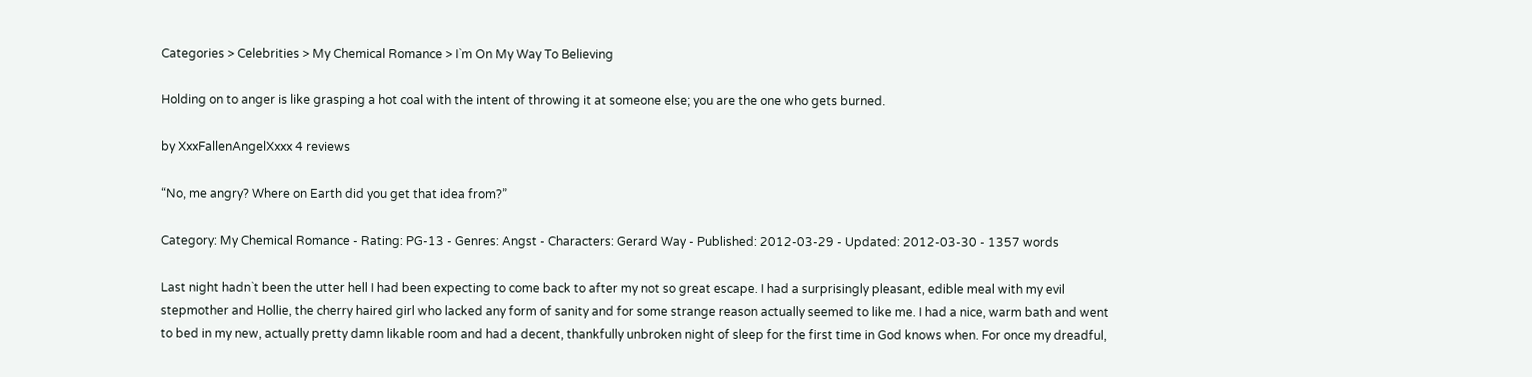Categories > Celebrities > My Chemical Romance > I`m On My Way To Believing

Holding on to anger is like grasping a hot coal with the intent of throwing it at someone else; you are the one who gets burned.

by XxxFallenAngelXxxx 4 reviews

“No, me angry? Where on Earth did you get that idea from?”

Category: My Chemical Romance - Rating: PG-13 - Genres: Angst - Characters: Gerard Way - Published: 2012-03-29 - Updated: 2012-03-30 - 1357 words

Last night hadn`t been the utter hell I had been expecting to come back to after my not so great escape. I had a surprisingly pleasant, edible meal with my evil stepmother and Hollie, the cherry haired girl who lacked any form of sanity and for some strange reason actually seemed to like me. I had a nice, warm bath and went to bed in my new, actually pretty damn likable room and had a decent, thankfully unbroken night of sleep for the first time in God knows when. For once my dreadful,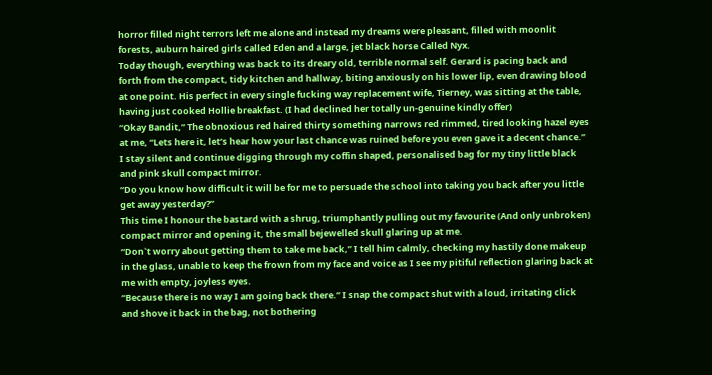horror filled night terrors left me alone and instead my dreams were pleasant, filled with moonlit forests, auburn haired girls called Eden and a large, jet black horse Called Nyx.
Today though, everything was back to its dreary old, terrible normal self. Gerard is pacing back and forth from the compact, tidy kitchen and hallway, biting anxiously on his lower lip, even drawing blood at one point. His perfect in every single fucking way replacement wife, Tierney, was sitting at the table, having just cooked Hollie breakfast. (I had declined her totally un-genuine kindly offer)
“Okay Bandit,” The obnoxious red haired thirty something narrows red rimmed, tired looking hazel eyes at me, “Lets here it, let’s hear how your last chance was ruined before you even gave it a decent chance.”
I stay silent and continue digging through my coffin shaped, personalised bag for my tiny little black and pink skull compact mirror.
“Do you know how difficult it will be for me to persuade the school into taking you back after you little get away yesterday?”
This time I honour the bastard with a shrug, triumphantly pulling out my favourite (And only unbroken) compact mirror and opening it, the small bejewelled skull glaring up at me.
“Don`t worry about getting them to take me back,” I tell him calmly, checking my hastily done makeup in the glass, unable to keep the frown from my face and voice as I see my pitiful reflection glaring back at me with empty, joyless eyes.
“Because there is no way I am going back there.” I snap the compact shut with a loud, irritating click and shove it back in the bag, not bothering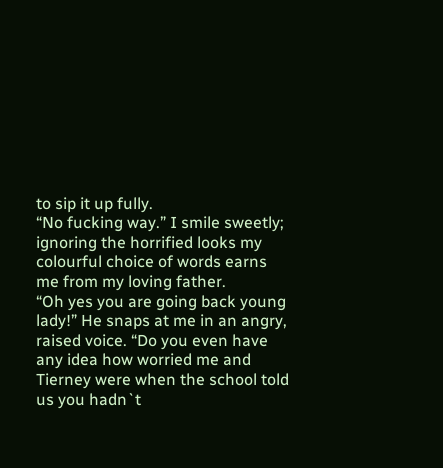to sip it up fully.
“No fucking way.” I smile sweetly; ignoring the horrified looks my colourful choice of words earns me from my loving father.
“Oh yes you are going back young lady!” He snaps at me in an angry, raised voice. “Do you even have any idea how worried me and Tierney were when the school told us you hadn`t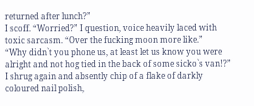returned after lunch?”
I scoff. “Worried?” I question, voice heavily laced with toxic sarcasm. “Over the fucking moon more like.”
“Why didn`t you phone us, at least let us know you were alright and not hog tied in the back of some sicko`s van!?”
I shrug again and absently chip of a flake of darkly coloured nail polish,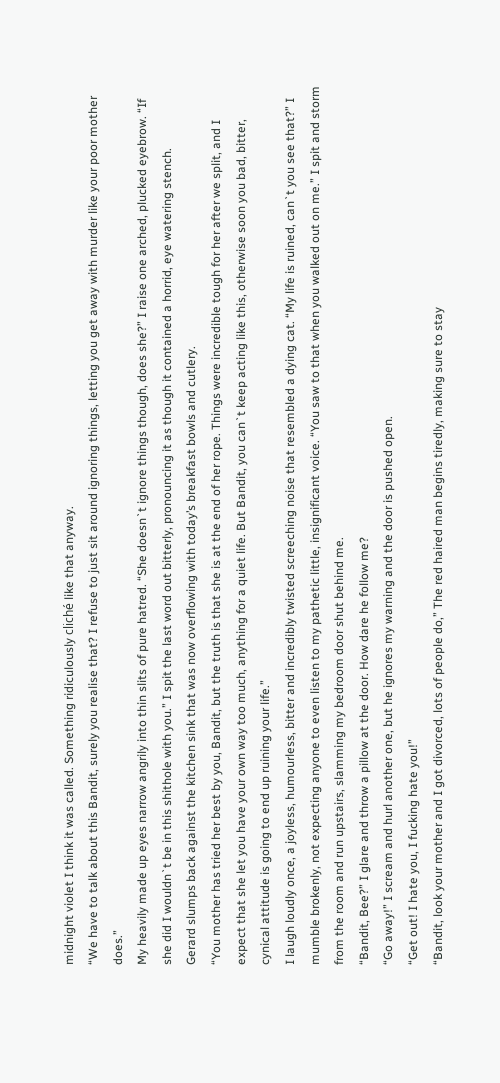midnight violet I think it was called. Something ridiculously cliché like that anyway.
“We have to talk about this Bandit, surely you realise that? I refuse to just sit around ignoring things, letting you get away with murder like your poor mother does.”
My heavily made up eyes narrow angrily into thin slits of pure hatred. “She doesn`t ignore things though, does she?” I raise one arched, plucked eyebrow. “If she did I wouldn`t be in this shithole with you.” I spit the last word out bitterly, pronouncing it as though it contained a horrid, eye watering stench.
Gerard slumps back against the kitchen sink that was now overflowing with today’s breakfast bowls and cutlery.
“You mother has tried her best by you, Bandit, but the truth is that she is at the end of her rope. Things were incredible tough for her after we split, and I expect that she let you have your own way too much, anything for a quiet life. But Bandit, you can`t keep acting like this, otherwise soon you bad, bitter, cynical attitude is going to end up ruining your life.”
I laugh loudly once, a joyless, humourless, bitter and incredibly twisted screeching noise that resembled a dying cat. “My life is ruined, can`t you see that?” I mumble brokenly, not expecting anyone to even listen to my pathetic little, insignificant voice. “You saw to that when you walked out on me.” I spit and storm from the room and run upstairs, slamming my bedroom door shut behind me.
“Bandit, Bee?” I glare and throw a pillow at the door. How dare he follow me?
“Go away!” I scream and hurl another one, but he ignores my warning and the door is pushed open.
“Get out! I hate you, I fucking hate you!”
“Bandit, look your mother and I got divorced, lots of people do,” The red haired man begins tiredly, making sure to stay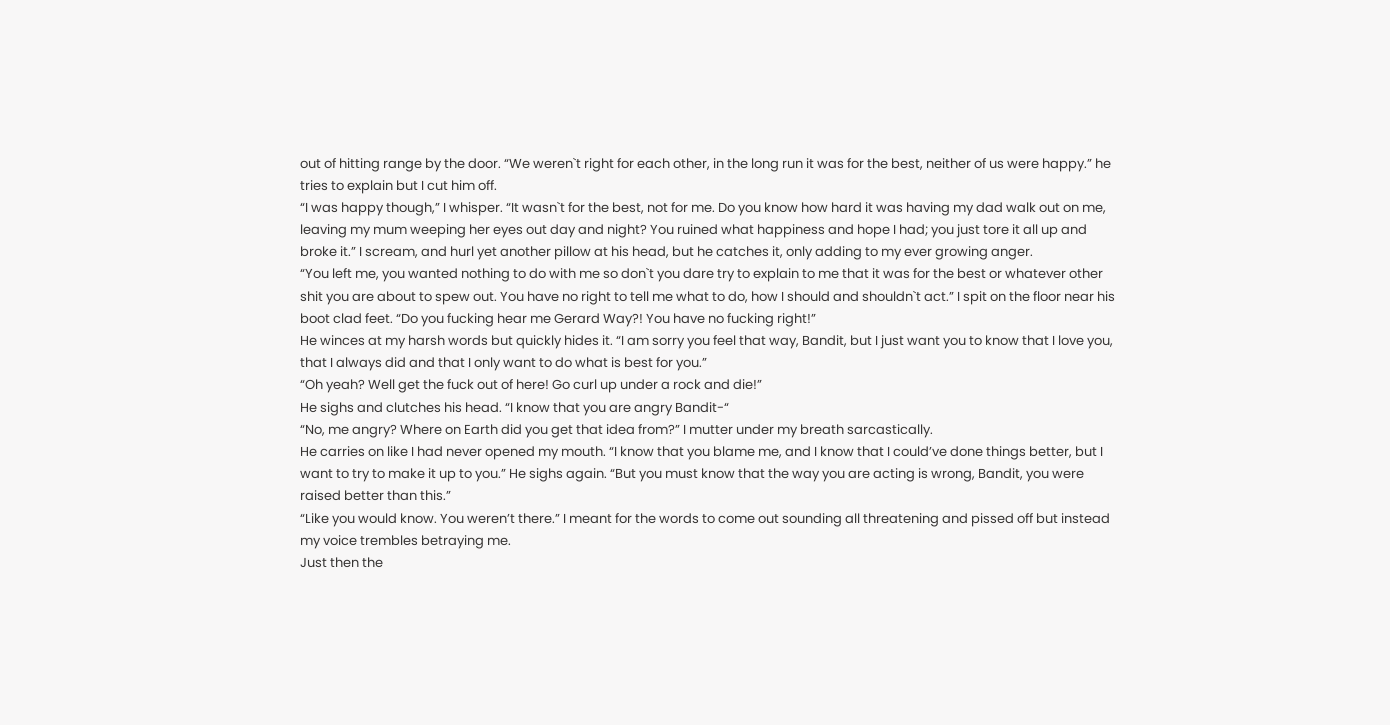out of hitting range by the door. “We weren`t right for each other, in the long run it was for the best, neither of us were happy.” he tries to explain but I cut him off.
“I was happy though,” I whisper. “It wasn`t for the best, not for me. Do you know how hard it was having my dad walk out on me, leaving my mum weeping her eyes out day and night? You ruined what happiness and hope I had; you just tore it all up and broke it.” I scream, and hurl yet another pillow at his head, but he catches it, only adding to my ever growing anger.
“You left me, you wanted nothing to do with me so don`t you dare try to explain to me that it was for the best or whatever other shit you are about to spew out. You have no right to tell me what to do, how I should and shouldn`t act.” I spit on the floor near his boot clad feet. “Do you fucking hear me Gerard Way?! You have no fucking right!”
He winces at my harsh words but quickly hides it. “I am sorry you feel that way, Bandit, but I just want you to know that I love you, that I always did and that I only want to do what is best for you.”
“Oh yeah? Well get the fuck out of here! Go curl up under a rock and die!”
He sighs and clutches his head. “I know that you are angry Bandit-“
“No, me angry? Where on Earth did you get that idea from?” I mutter under my breath sarcastically.
He carries on like I had never opened my mouth. “I know that you blame me, and I know that I could’ve done things better, but I want to try to make it up to you.” He sighs again. “But you must know that the way you are acting is wrong, Bandit, you were raised better than this.”
“Like you would know. You weren’t there.” I meant for the words to come out sounding all threatening and pissed off but instead my voice trembles betraying me.
Just then the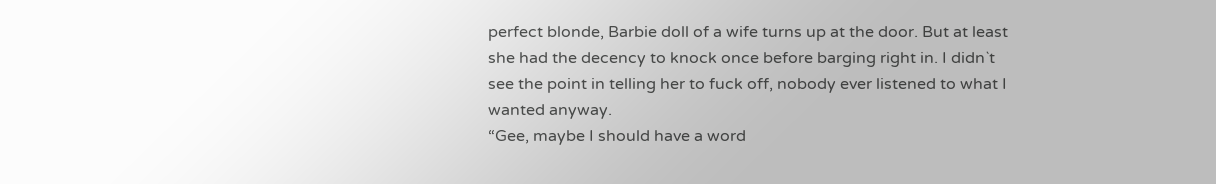perfect blonde, Barbie doll of a wife turns up at the door. But at least she had the decency to knock once before barging right in. I didn`t see the point in telling her to fuck off, nobody ever listened to what I wanted anyway.
“Gee, maybe I should have a word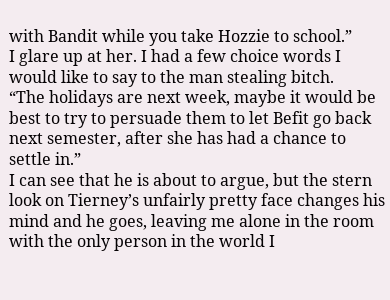with Bandit while you take Hozzie to school.”
I glare up at her. I had a few choice words I would like to say to the man stealing bitch.
“The holidays are next week, maybe it would be best to try to persuade them to let Befit go back next semester, after she has had a chance to settle in.”
I can see that he is about to argue, but the stern look on Tierney’s unfairly pretty face changes his mind and he goes, leaving me alone in the room with the only person in the world I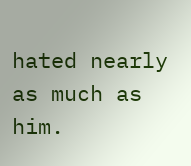hated nearly as much as him.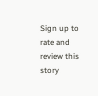Sign up to rate and review this story